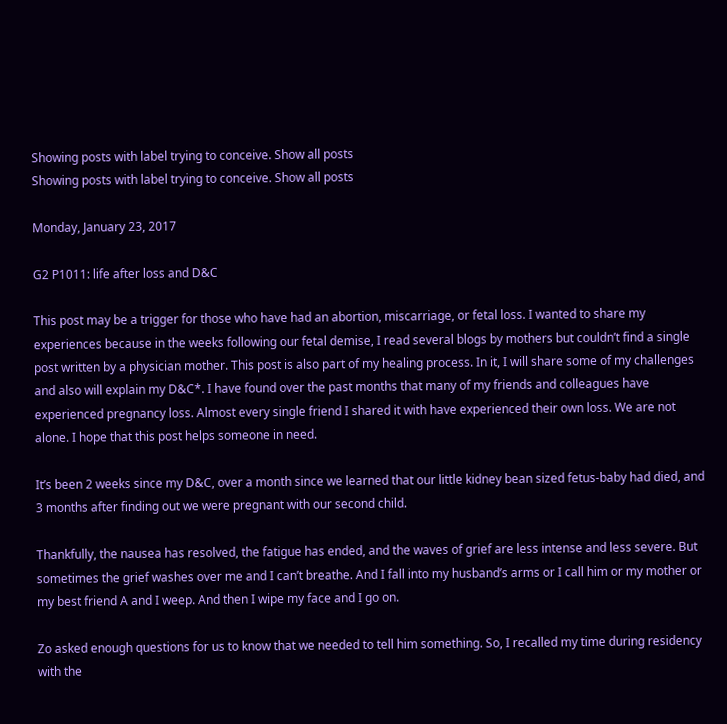Showing posts with label trying to conceive. Show all posts
Showing posts with label trying to conceive. Show all posts

Monday, January 23, 2017

G2 P1011: life after loss and D&C

This post may be a trigger for those who have had an abortion, miscarriage, or fetal loss. I wanted to share my experiences because in the weeks following our fetal demise, I read several blogs by mothers but couldn’t find a single post written by a physician mother. This post is also part of my healing process. In it, I will share some of my challenges and also will explain my D&C*. I have found over the past months that many of my friends and colleagues have experienced pregnancy loss. Almost every single friend I shared it with have experienced their own loss. We are not alone. I hope that this post helps someone in need.

It’s been 2 weeks since my D&C, over a month since we learned that our little kidney bean sized fetus-baby had died, and 3 months after finding out we were pregnant with our second child.

Thankfully, the nausea has resolved, the fatigue has ended, and the waves of grief are less intense and less severe. But sometimes the grief washes over me and I can’t breathe. And I fall into my husband’s arms or I call him or my mother or my best friend A and I weep. And then I wipe my face and I go on.

Zo asked enough questions for us to know that we needed to tell him something. So, I recalled my time during residency with the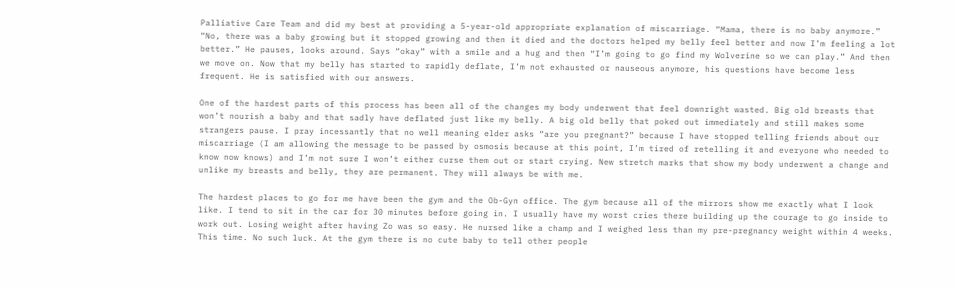Palliative Care Team and did my best at providing a 5-year-old appropriate explanation of miscarriage. “Mama, there is no baby anymore.” “No, there was a baby growing but it stopped growing and then it died and the doctors helped my belly feel better and now I’m feeling a lot better.” He pauses, looks around. Says “okay” with a smile and a hug and then “I’m going to go find my Wolverine so we can play.” And then we move on. Now that my belly has started to rapidly deflate, I’m not exhausted or nauseous anymore, his questions have become less frequent. He is satisfied with our answers.

One of the hardest parts of this process has been all of the changes my body underwent that feel downright wasted. Big old breasts that won’t nourish a baby and that sadly have deflated just like my belly. A big old belly that poked out immediately and still makes some strangers pause. I pray incessantly that no well meaning elder asks “are you pregnant?” because I have stopped telling friends about our miscarriage (I am allowing the message to be passed by osmosis because at this point, I’m tired of retelling it and everyone who needed to know now knows) and I’m not sure I won’t either curse them out or start crying. New stretch marks that show my body underwent a change and unlike my breasts and belly, they are permanent. They will always be with me.

The hardest places to go for me have been the gym and the Ob-Gyn office. The gym because all of the mirrors show me exactly what I look like. I tend to sit in the car for 30 minutes before going in. I usually have my worst cries there building up the courage to go inside to work out. Losing weight after having Zo was so easy. He nursed like a champ and I weighed less than my pre-pregnancy weight within 4 weeks. This time. No such luck. At the gym there is no cute baby to tell other people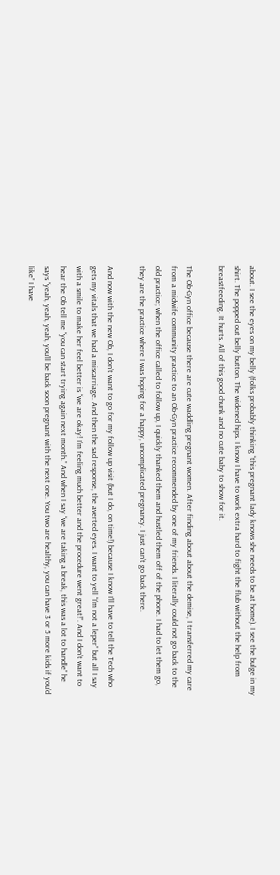about. I see the eyes on my belly (folks probably thinking “this pregnant lady knows she needs to be at home). I see the bulge in my shirt. The popped out belly button. The widened hips. I know I have to work extra hard to fight the flub without the help from breastfeeding. It hurts. All of this good chunk and no cute baby to show for it.

The Ob-Gyn office because there are cute waddling pregnant women. After finding about about the demise, I transferred my care from a midwife community practice to an Ob-Gyn practice recommended by one of my friends. I literally could not go back to the old practice; when the office called to follow up, I quickly thanked them and hustled them off of the phone. I had to let them go, they are the practice where I was hoping for a happy, uncomplicated pregnancy. I just can’t go back there.

And now with the new Ob, I don’t want to go for my follow up visit (but I do, on time!) because I know I’ll have to tell the Tech who gets my vitals that we had a miscarriage. And then the sad response, the averted eyes. I want to yell “I’m not a leper” but all I say with a smile to make her feel better is “we are okay! I’m feeling much better and the procedure went great!”. And I don’t want to hear the Ob tell me “you can start trying again next month.” And when I say “we are taking a break, this was a lot to handle” he says “yeah, yeah, yeah, you’ll be back soon pregnant with the next one. You two are healthy, you can have 3 or 5 more kids if you’d like” I have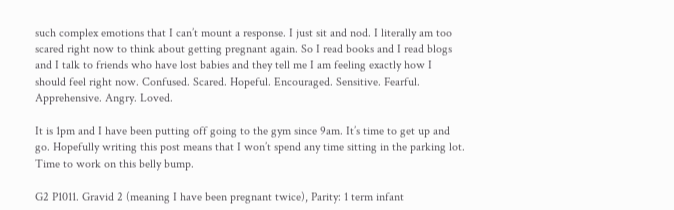such complex emotions that I can’t mount a response. I just sit and nod. I literally am too scared right now to think about getting pregnant again. So I read books and I read blogs and I talk to friends who have lost babies and they tell me I am feeling exactly how I should feel right now. Confused. Scared. Hopeful. Encouraged. Sensitive. Fearful. Apprehensive. Angry. Loved.

It is 1pm and I have been putting off going to the gym since 9am. It’s time to get up and go. Hopefully writing this post means that I won’t spend any time sitting in the parking lot. Time to work on this belly bump.

G2 P1011. Gravid 2 (meaning I have been pregnant twice), Parity: 1 term infant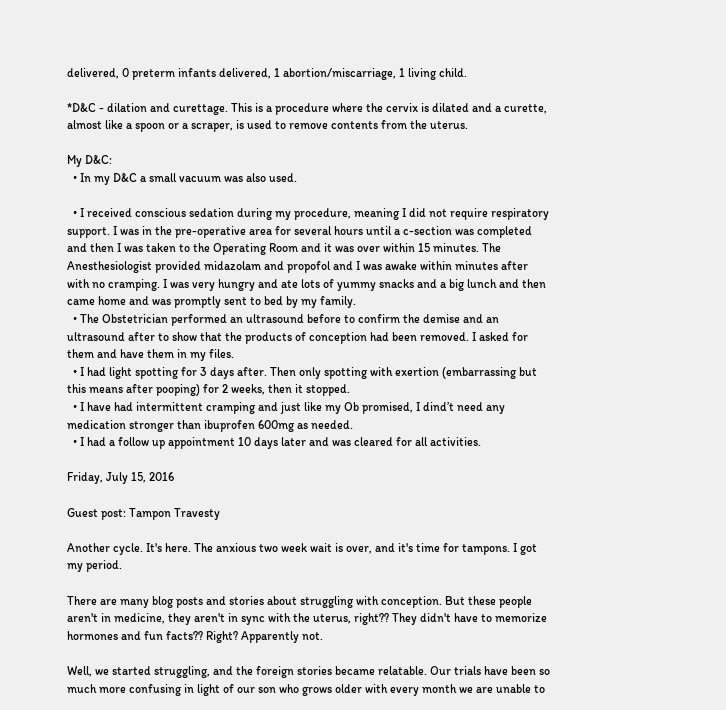delivered, 0 preterm infants delivered, 1 abortion/miscarriage, 1 living child.

*D&C - dilation and curettage. This is a procedure where the cervix is dilated and a curette, almost like a spoon or a scraper, is used to remove contents from the uterus.

My D&C:
  • In my D&C a small vacuum was also used.

  • I received conscious sedation during my procedure, meaning I did not require respiratory support. I was in the pre-operative area for several hours until a c-section was completed and then I was taken to the Operating Room and it was over within 15 minutes. The Anesthesiologist provided midazolam and propofol and I was awake within minutes after with no cramping. I was very hungry and ate lots of yummy snacks and a big lunch and then came home and was promptly sent to bed by my family.
  • The Obstetrician performed an ultrasound before to confirm the demise and an ultrasound after to show that the products of conception had been removed. I asked for them and have them in my files.
  • I had light spotting for 3 days after. Then only spotting with exertion (embarrassing but this means after pooping) for 2 weeks, then it stopped.
  • I have had intermittent cramping and just like my Ob promised, I dind’t need any medication stronger than ibuprofen 600mg as needed.
  • I had a follow up appointment 10 days later and was cleared for all activities.

Friday, July 15, 2016

Guest post: Tampon Travesty

Another cycle. It's here. The anxious two week wait is over, and it's time for tampons. I got my period.

There are many blog posts and stories about struggling with conception. But these people aren't in medicine, they aren't in sync with the uterus, right?? They didn't have to memorize hormones and fun facts?? Right? Apparently not.

Well, we started struggling, and the foreign stories became relatable. Our trials have been so much more confusing in light of our son who grows older with every month we are unable to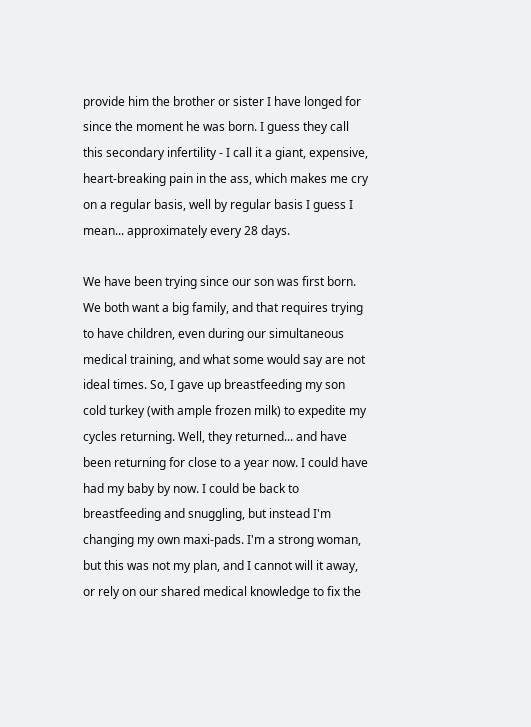provide him the brother or sister I have longed for since the moment he was born. I guess they call this secondary infertility - I call it a giant, expensive, heart-breaking pain in the ass, which makes me cry on a regular basis, well by regular basis I guess I mean... approximately every 28 days.

We have been trying since our son was first born. We both want a big family, and that requires trying to have children, even during our simultaneous medical training, and what some would say are not ideal times. So, I gave up breastfeeding my son cold turkey (with ample frozen milk) to expedite my cycles returning. Well, they returned... and have been returning for close to a year now. I could have had my baby by now. I could be back to breastfeeding and snuggling, but instead I'm changing my own maxi-pads. I'm a strong woman, but this was not my plan, and I cannot will it away, or rely on our shared medical knowledge to fix the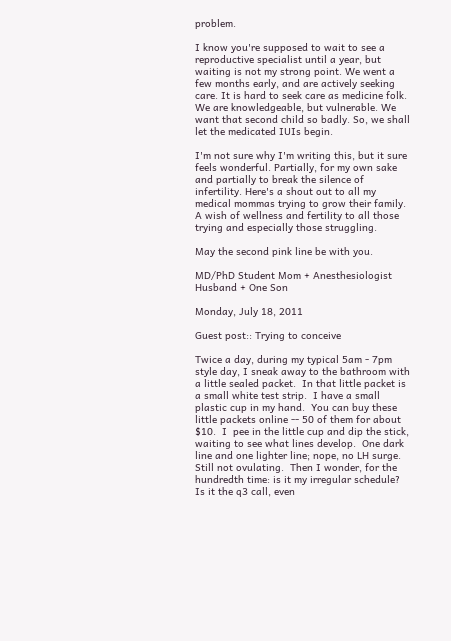problem.

I know you're supposed to wait to see a reproductive specialist until a year, but waiting is not my strong point. We went a few months early, and are actively seeking care. It is hard to seek care as medicine folk. We are knowledgeable, but vulnerable. We want that second child so badly. So, we shall let the medicated IUIs begin.

I'm not sure why I'm writing this, but it sure feels wonderful. Partially, for my own sake and partially to break the silence of infertility. Here's a shout out to all my medical mommas trying to grow their family. A wish of wellness and fertility to all those trying and especially those struggling.

May the second pink line be with you.

MD/PhD Student Mom + Anesthesiologist Husband + One Son

Monday, July 18, 2011

Guest post:: Trying to conceive

Twice a day, during my typical 5am - 7pm style day, I sneak away to the bathroom with a little sealed packet.  In that little packet is a small white test strip.  I have a small plastic cup in my hand.  You can buy these little packets online -- 50 of them for about $10.  I  pee in the little cup and dip the stick, waiting to see what lines develop.  One dark line and one lighter line; nope, no LH surge.  Still not ovulating.  Then I wonder, for the hundredth time: is it my irregular schedule?  Is it the q3 call, even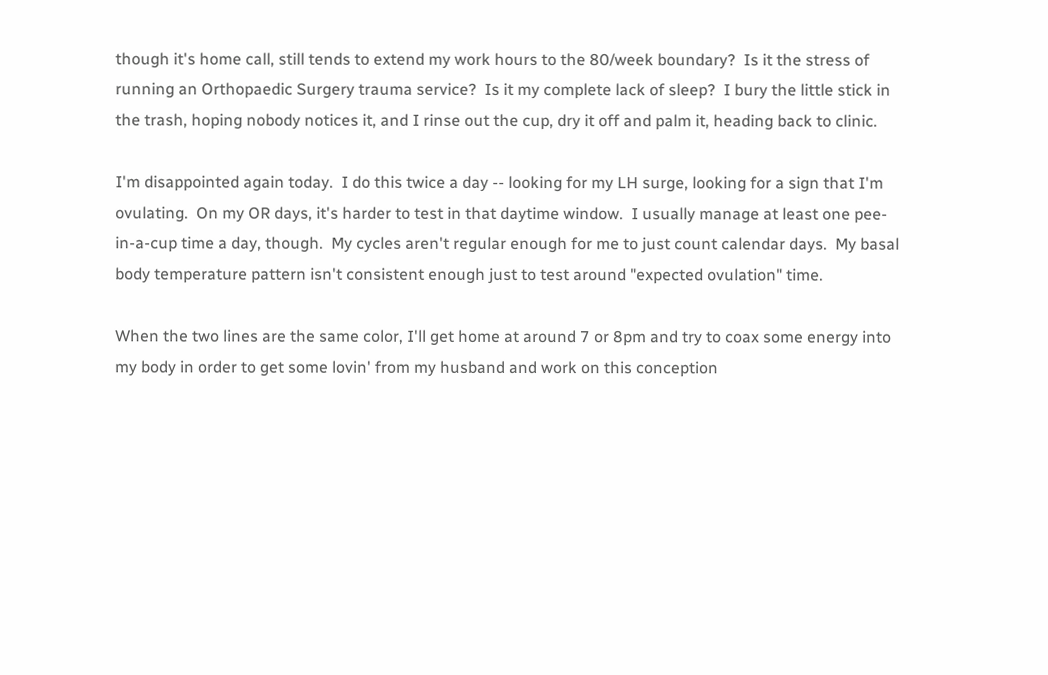though it's home call, still tends to extend my work hours to the 80/week boundary?  Is it the stress of running an Orthopaedic Surgery trauma service?  Is it my complete lack of sleep?  I bury the little stick in the trash, hoping nobody notices it, and I rinse out the cup, dry it off and palm it, heading back to clinic.

I'm disappointed again today.  I do this twice a day -- looking for my LH surge, looking for a sign that I'm ovulating.  On my OR days, it's harder to test in that daytime window.  I usually manage at least one pee-in-a-cup time a day, though.  My cycles aren't regular enough for me to just count calendar days.  My basal body temperature pattern isn't consistent enough just to test around "expected ovulation" time.

When the two lines are the same color, I'll get home at around 7 or 8pm and try to coax some energy into my body in order to get some lovin' from my husband and work on this conception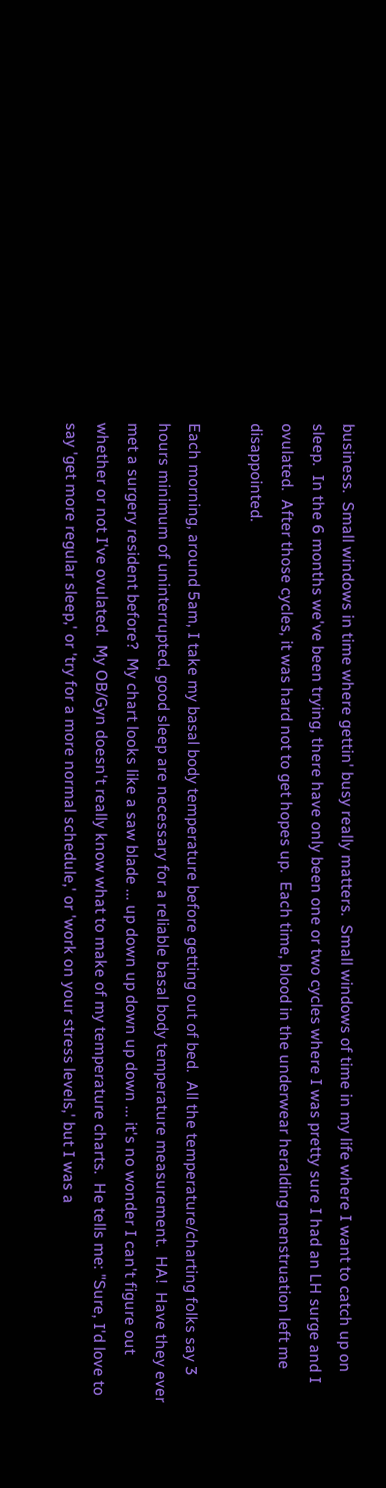business.  Small windows in time where gettin' busy really matters.  Small windows of time in my life where I want to catch up on sleep.  In the 6 months we've been trying, there have only been one or two cycles where I was pretty sure I had an LH surge and I ovulated.  After those cycles, it was hard not to get hopes up.  Each time, blood in the underwear heralding menstruation left me disappointed.

Each morning, around 5am, I take my basal body temperature before getting out of bed.  All the temperature/charting folks say 3 hours minimum of uninterrupted, good sleep are necessary for a reliable basal body temperature measurement.  HA!  Have they ever met a surgery resident before?  My chart looks like a saw blade ... up down up down up down ... it's no wonder I can't figure out whether or not I've ovulated.  My OB/Gyn doesn't really know what to make of my temperature charts.  He tells me: "Sure, I'd love to say 'get more regular sleep,' or 'try for a more normal schedule,' or 'work on your stress levels,' but I was a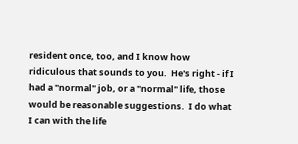resident once, too, and I know how ridiculous that sounds to you.  He's right - if I had a "normal" job, or a "normal" life, those would be reasonable suggestions.  I do what I can with the life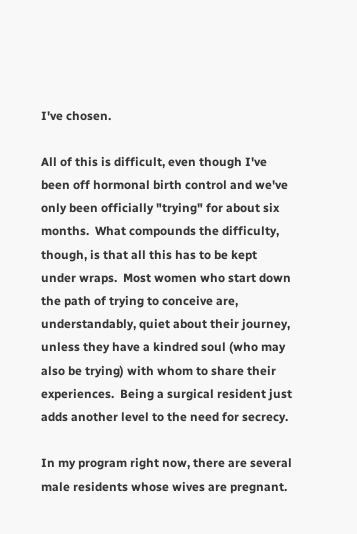I've chosen.

All of this is difficult, even though I've been off hormonal birth control and we've only been officially "trying" for about six months.  What compounds the difficulty, though, is that all this has to be kept under wraps.  Most women who start down the path of trying to conceive are, understandably, quiet about their journey, unless they have a kindred soul (who may also be trying) with whom to share their experiences.  Being a surgical resident just adds another level to the need for secrecy.

In my program right now, there are several male residents whose wives are pregnant.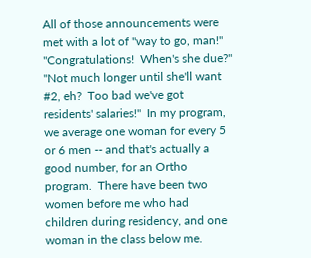All of those announcements were met with a lot of "way to go, man!"  "Congratulations!  When's she due?"  "Not much longer until she'll want #2, eh?  Too bad we've got residents' salaries!"  In my program, we average one woman for every 5 or 6 men -- and that's actually a good number, for an Ortho program.  There have been two women before me who had children during residency, and one woman in the class below me.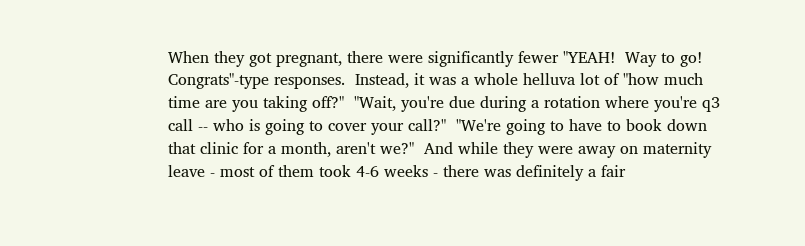When they got pregnant, there were significantly fewer "YEAH!  Way to go!  Congrats"-type responses.  Instead, it was a whole helluva lot of "how much time are you taking off?"  "Wait, you're due during a rotation where you're q3 call -- who is going to cover your call?"  "We're going to have to book down that clinic for a month, aren't we?"  And while they were away on maternity leave - most of them took 4-6 weeks - there was definitely a fair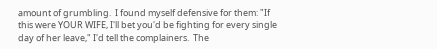amount of grumbling.  I found myself defensive for them: "If this were YOUR WIFE, I'll bet you'd be fighting for every single day of her leave," I'd tell the complainers.  The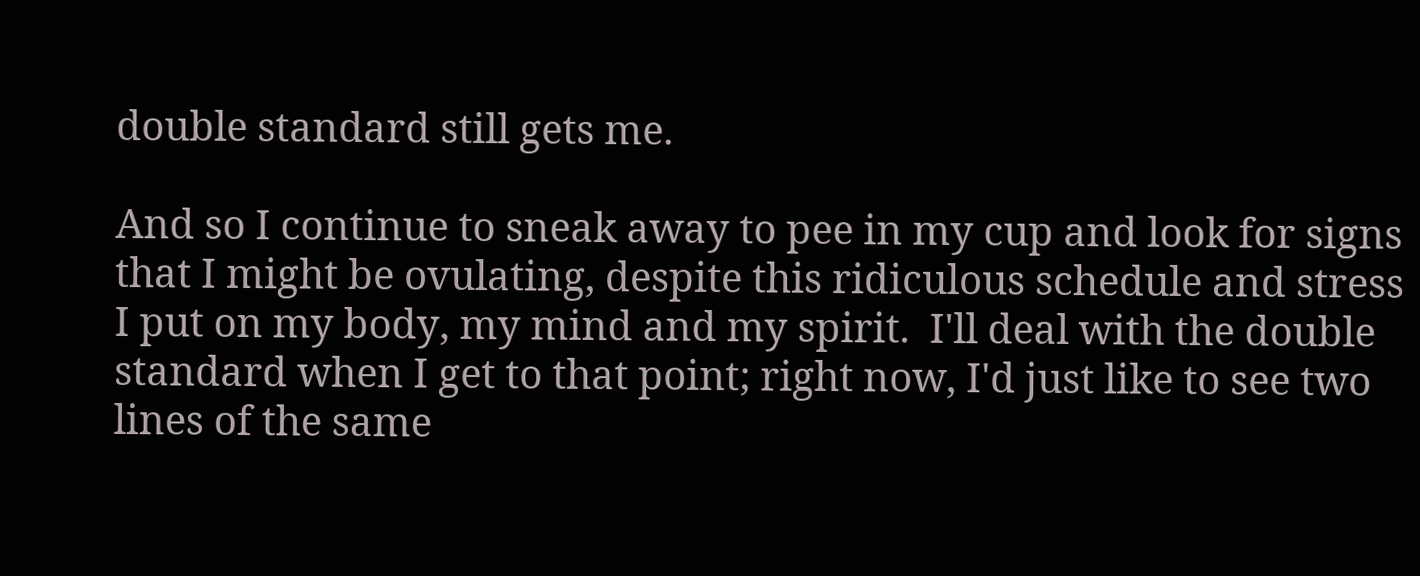double standard still gets me.

And so I continue to sneak away to pee in my cup and look for signs that I might be ovulating, despite this ridiculous schedule and stress I put on my body, my mind and my spirit.  I'll deal with the double standard when I get to that point; right now, I'd just like to see two lines of the same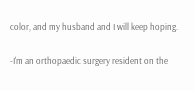color, and my husband and I will keep hoping.

-I'm an orthopaedic surgery resident on the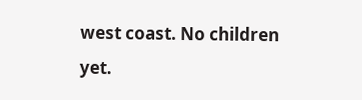west coast. No children yet.